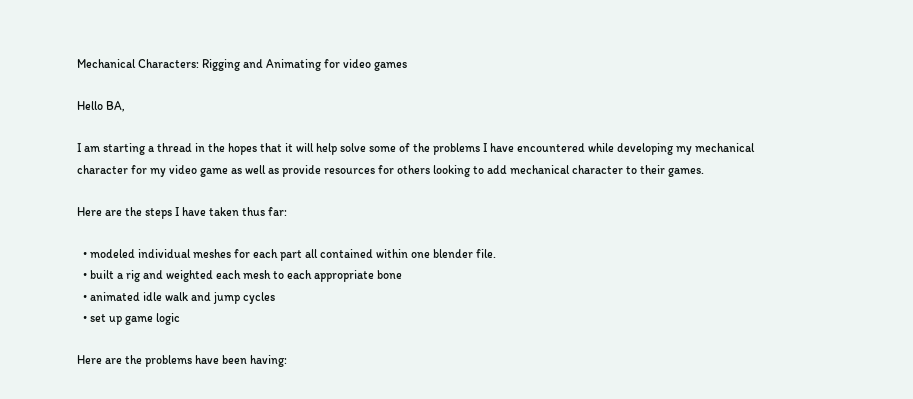Mechanical Characters: Rigging and Animating for video games

Hello BA,

I am starting a thread in the hopes that it will help solve some of the problems I have encountered while developing my mechanical character for my video game as well as provide resources for others looking to add mechanical character to their games.

Here are the steps I have taken thus far:

  • modeled individual meshes for each part all contained within one blender file.
  • built a rig and weighted each mesh to each appropriate bone
  • animated idle walk and jump cycles
  • set up game logic

Here are the problems have been having: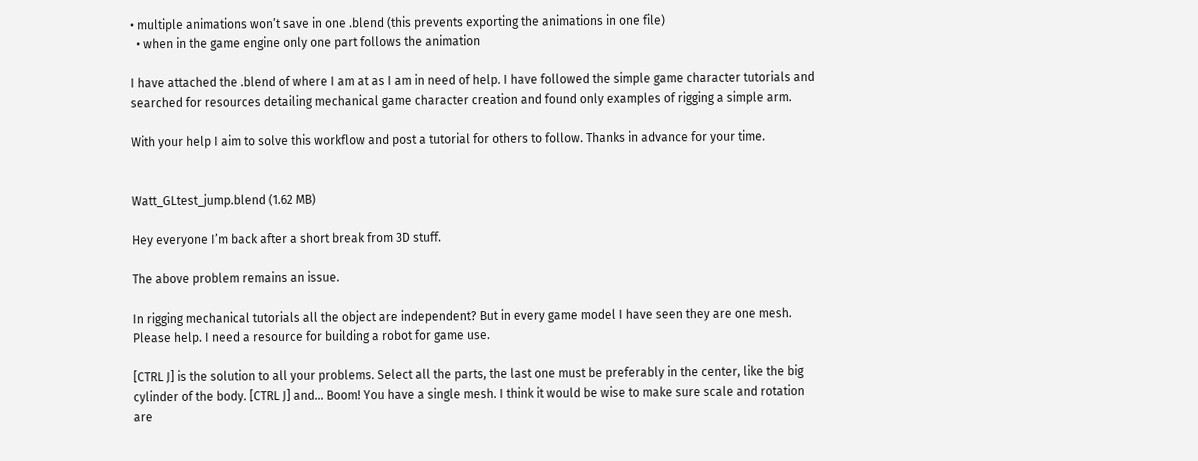• multiple animations won’t save in one .blend (this prevents exporting the animations in one file)
  • when in the game engine only one part follows the animation

I have attached the .blend of where I am at as I am in need of help. I have followed the simple game character tutorials and searched for resources detailing mechanical game character creation and found only examples of rigging a simple arm.

With your help I aim to solve this workflow and post a tutorial for others to follow. Thanks in advance for your time.


Watt_GLtest_jump.blend (1.62 MB)

Hey everyone I’m back after a short break from 3D stuff.

The above problem remains an issue.

In rigging mechanical tutorials all the object are independent? But in every game model I have seen they are one mesh. Please help. I need a resource for building a robot for game use.

[CTRL J] is the solution to all your problems. Select all the parts, the last one must be preferably in the center, like the big cylinder of the body. [CTRL J] and… Boom! You have a single mesh. I think it would be wise to make sure scale and rotation are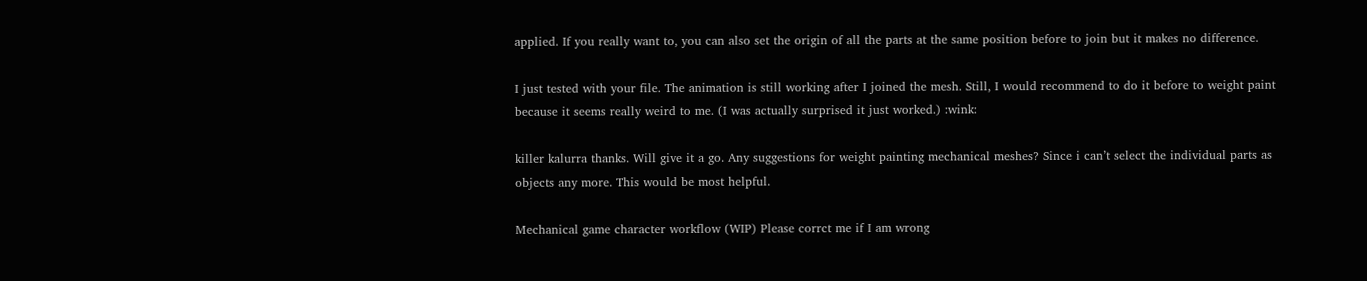applied. If you really want to, you can also set the origin of all the parts at the same position before to join but it makes no difference.

I just tested with your file. The animation is still working after I joined the mesh. Still, I would recommend to do it before to weight paint because it seems really weird to me. (I was actually surprised it just worked.) :wink:

killer kalurra thanks. Will give it a go. Any suggestions for weight painting mechanical meshes? Since i can’t select the individual parts as objects any more. This would be most helpful.

Mechanical game character workflow (WIP) Please corrct me if I am wrong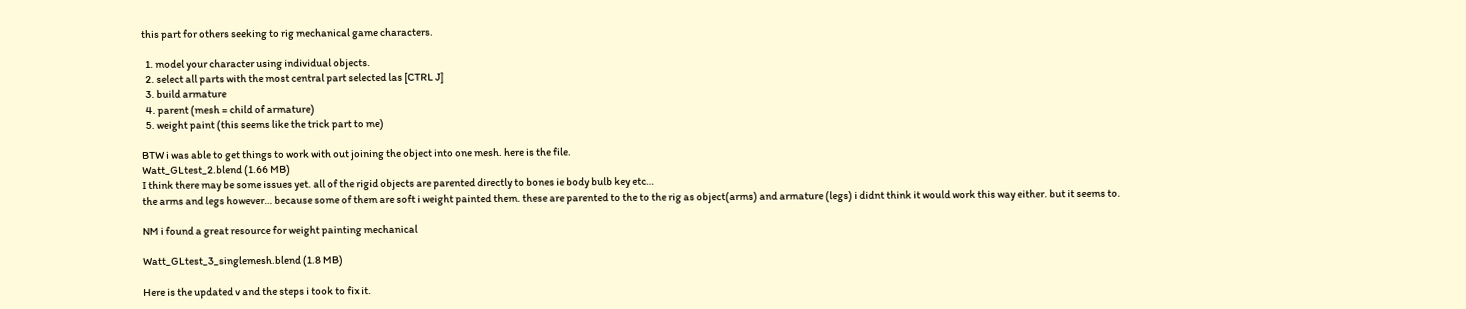this part for others seeking to rig mechanical game characters.

  1. model your character using individual objects.
  2. select all parts with the most central part selected las [CTRL J]
  3. build armature
  4. parent (mesh = child of armature)
  5. weight paint (this seems like the trick part to me)

BTW i was able to get things to work with out joining the object into one mesh. here is the file.
Watt_GLtest_2.blend (1.66 MB)
I think there may be some issues yet. all of the rigid objects are parented directly to bones ie body bulb key etc…
the arms and legs however… because some of them are soft i weight painted them. these are parented to the to the rig as object(arms) and armature (legs) i didnt think it would work this way either. but it seems to.

NM i found a great resource for weight painting mechanical

Watt_GLtest_3_singlemesh.blend (1.8 MB)

Here is the updated v and the steps i took to fix it.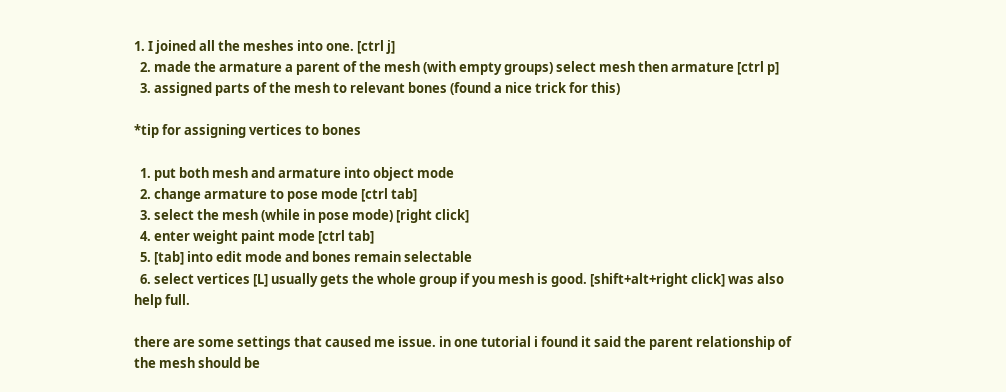1. I joined all the meshes into one. [ctrl j]
  2. made the armature a parent of the mesh (with empty groups) select mesh then armature [ctrl p]
  3. assigned parts of the mesh to relevant bones (found a nice trick for this)

*tip for assigning vertices to bones

  1. put both mesh and armature into object mode
  2. change armature to pose mode [ctrl tab]
  3. select the mesh (while in pose mode) [right click]
  4. enter weight paint mode [ctrl tab]
  5. [tab] into edit mode and bones remain selectable
  6. select vertices [L] usually gets the whole group if you mesh is good. [shift+alt+right click] was also help full.

there are some settings that caused me issue. in one tutorial i found it said the parent relationship of the mesh should be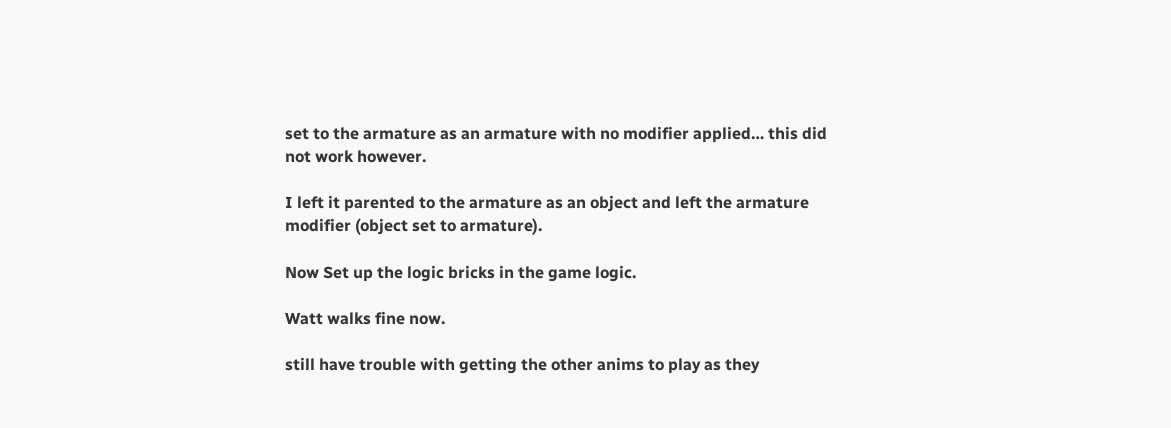set to the armature as an armature with no modifier applied… this did not work however.

I left it parented to the armature as an object and left the armature modifier (object set to armature).

Now Set up the logic bricks in the game logic.

Watt walks fine now.

still have trouble with getting the other anims to play as they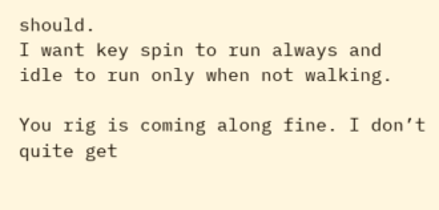should.
I want key spin to run always and idle to run only when not walking.

You rig is coming along fine. I don’t quite get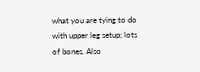what you are tying to do with upper leg setup; lots of bones. Also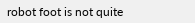robot foot is not quite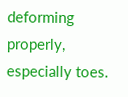deforming properly, especially toes.